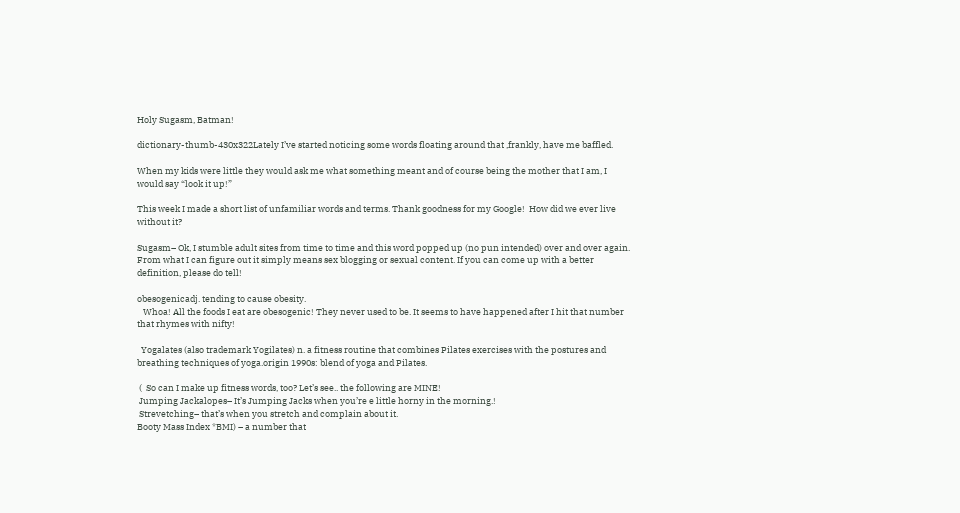Holy Sugasm, Batman!

dictionary-thumb-430x322Lately I’ve started noticing some words floating around that ,frankly, have me baffled.

When my kids were little they would ask me what something meant and of course being the mother that I am, I would say “look it up!”

This week I made a short list of unfamiliar words and terms. Thank goodness for my Google!  How did we ever live without it?

Sugasm– Ok, I stumble adult sites from time to time and this word popped up (no pun intended) over and over again. From what I can figure out it simply means sex blogging or sexual content. If you can come up with a better definition, please do tell!

obesogenicadj. tending to cause obesity.
   Whoa! All the foods I eat are obesogenic! They never used to be. It seems to have happened after I hit that number that rhymes with nifty!

  Yogalates (also trademark Yogilates) n. a fitness routine that combines Pilates exercises with the postures and breathing techniques of yoga.origin 1990s: blend of yoga and Pilates.

 (  So can I make up fitness words, too? Let’s see.. the following are MINE!
 Jumping Jackalopes– It’s Jumping Jacks when you’re e little horny in the morning.!
 Strevetching– that’s when you stretch and complain about it.
Booty Mass Index *BMI) – a number that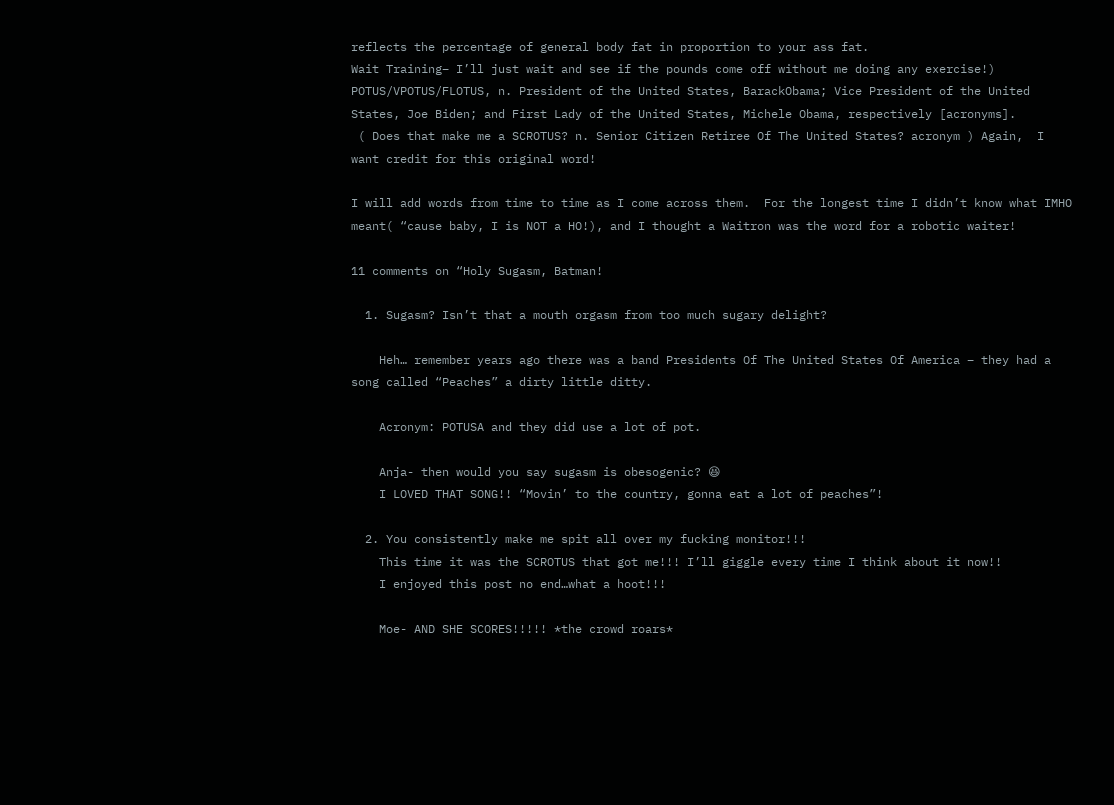reflects the percentage of general body fat in proportion to your ass fat.
Wait Training– I’ll just wait and see if the pounds come off without me doing any exercise!)
POTUS/VPOTUS/FLOTUS, n. President of the United States, BarackObama; Vice President of the United States, Joe Biden; and First Lady of the United States, Michele Obama, respectively [acronyms].
 ( Does that make me a SCROTUS? n. Senior Citizen Retiree Of The United States? acronym ) Again,  I want credit for this original word!

I will add words from time to time as I come across them.  For the longest time I didn’t know what IMHO meant( “cause baby, I is NOT a HO!), and I thought a Waitron was the word for a robotic waiter!

11 comments on “Holy Sugasm, Batman!

  1. Sugasm? Isn’t that a mouth orgasm from too much sugary delight?

    Heh… remember years ago there was a band Presidents Of The United States Of America – they had a song called “Peaches” a dirty little ditty.

    Acronym: POTUSA and they did use a lot of pot.

    Anja- then would you say sugasm is obesogenic? 😆
    I LOVED THAT SONG!! “Movin’ to the country, gonna eat a lot of peaches”!

  2. You consistently make me spit all over my fucking monitor!!!
    This time it was the SCROTUS that got me!!! I’ll giggle every time I think about it now!!
    I enjoyed this post no end…what a hoot!!!

    Moe- AND SHE SCORES!!!!! *the crowd roars*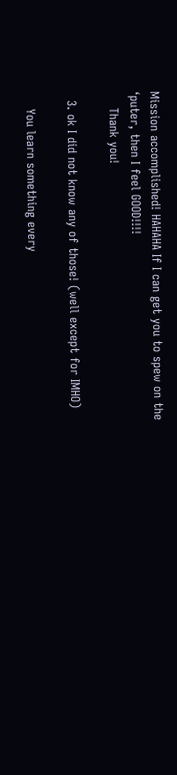Mission accomplished! HAHAHA If I can get you to spew on the ‘puter, then I feel GOOD!!!!
    Thank you!

  3. ok I did not know any of those! (well except for IMHO)

    You learn something every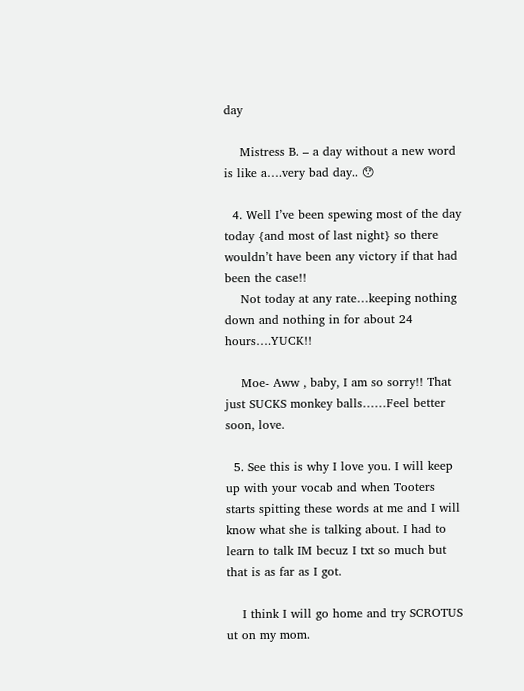day

    Mistress B. – a day without a new word is like a….very bad day.. 😯

  4. Well I’ve been spewing most of the day today {and most of last night} so there wouldn’t have been any victory if that had been the case!!
    Not today at any rate…keeping nothing down and nothing in for about 24 hours….YUCK!!

    Moe- Aww , baby, I am so sorry!! That just SUCKS monkey balls……Feel better soon, love.

  5. See this is why I love you. I will keep up with your vocab and when Tooters starts spitting these words at me and I will know what she is talking about. I had to learn to talk IM becuz I txt so much but that is as far as I got.

    I think I will go home and try SCROTUS ut on my mom.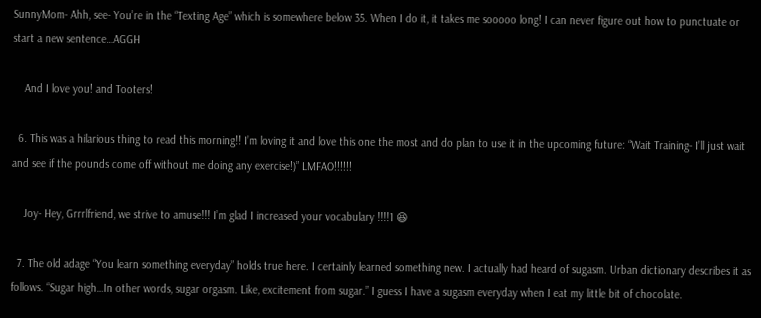SunnyMom- Ahh, see- You’re in the “Texting Age” which is somewhere below 35. When I do it, it takes me sooooo long! I can never figure out how to punctuate or start a new sentence…AGGH

    And I love you! and Tooters!

  6. This was a hilarious thing to read this morning!! I’m loving it and love this one the most and do plan to use it in the upcoming future: “Wait Training- I’ll just wait and see if the pounds come off without me doing any exercise!)” LMFAO!!!!!!

    Joy- Hey, Grrrlfriend, we strive to amuse!!! I’m glad I increased your vocabulary !!!!1 😆

  7. The old adage “You learn something everyday” holds true here. I certainly learned something new. I actually had heard of sugasm. Urban dictionary describes it as follows. “Sugar high…In other words, sugar orgasm. Like, excitement from sugar.” I guess I have a sugasm everyday when I eat my little bit of chocolate.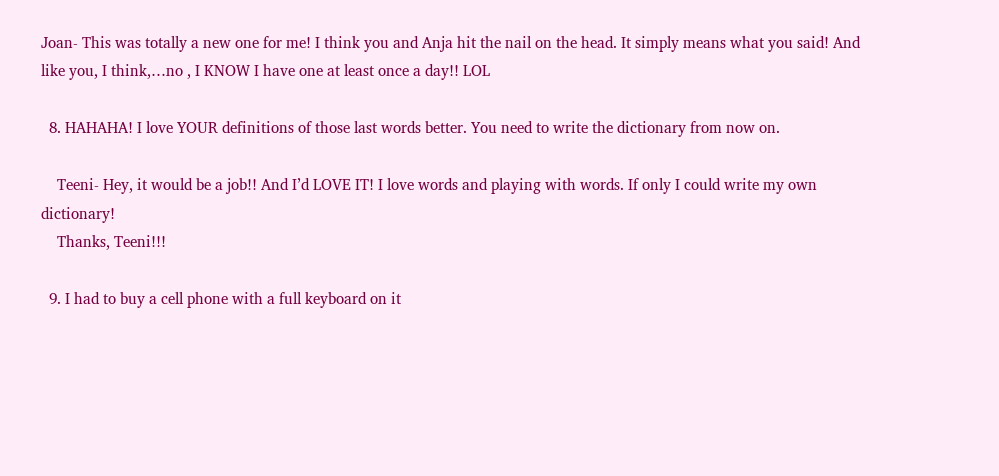Joan- This was totally a new one for me! I think you and Anja hit the nail on the head. It simply means what you said! And like you, I think,…no , I KNOW I have one at least once a day!! LOL

  8. HAHAHA! I love YOUR definitions of those last words better. You need to write the dictionary from now on.

    Teeni- Hey, it would be a job!! And I’d LOVE IT! I love words and playing with words. If only I could write my own dictionary!
    Thanks, Teeni!!!

  9. I had to buy a cell phone with a full keyboard on it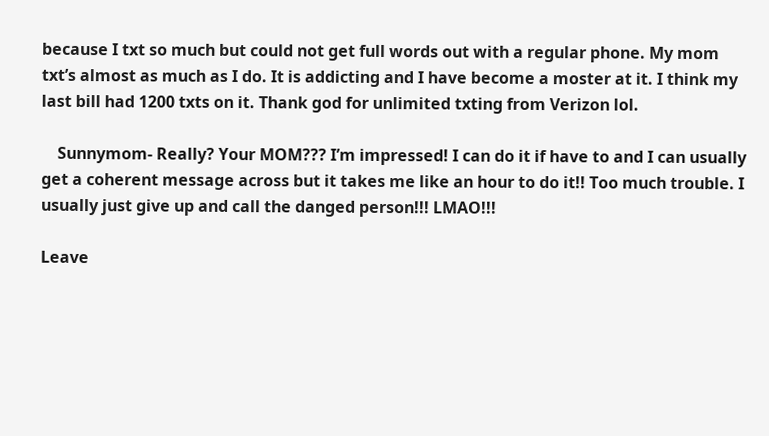because I txt so much but could not get full words out with a regular phone. My mom txt’s almost as much as I do. It is addicting and I have become a moster at it. I think my last bill had 1200 txts on it. Thank god for unlimited txting from Verizon lol.

    Sunnymom- Really? Your MOM??? I’m impressed! I can do it if have to and I can usually get a coherent message across but it takes me like an hour to do it!! Too much trouble. I usually just give up and call the danged person!!! LMAO!!!

Leave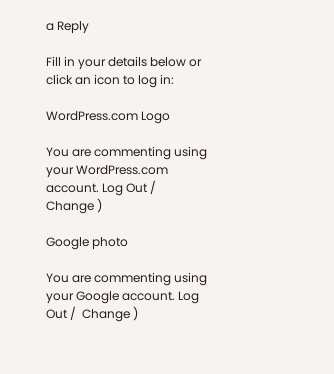a Reply

Fill in your details below or click an icon to log in:

WordPress.com Logo

You are commenting using your WordPress.com account. Log Out /  Change )

Google photo

You are commenting using your Google account. Log Out /  Change )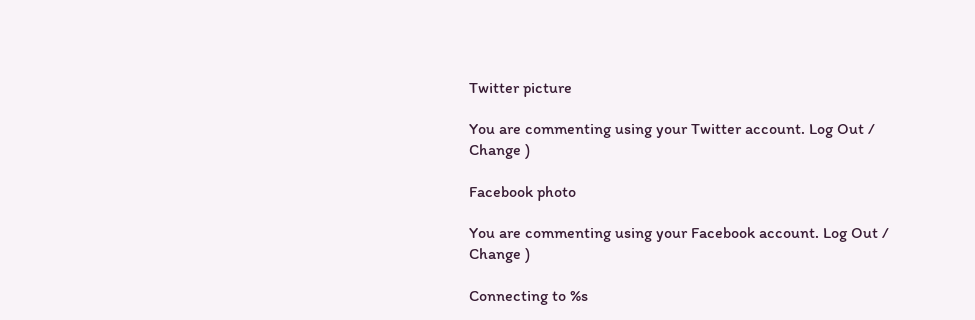Twitter picture

You are commenting using your Twitter account. Log Out /  Change )

Facebook photo

You are commenting using your Facebook account. Log Out /  Change )

Connecting to %s